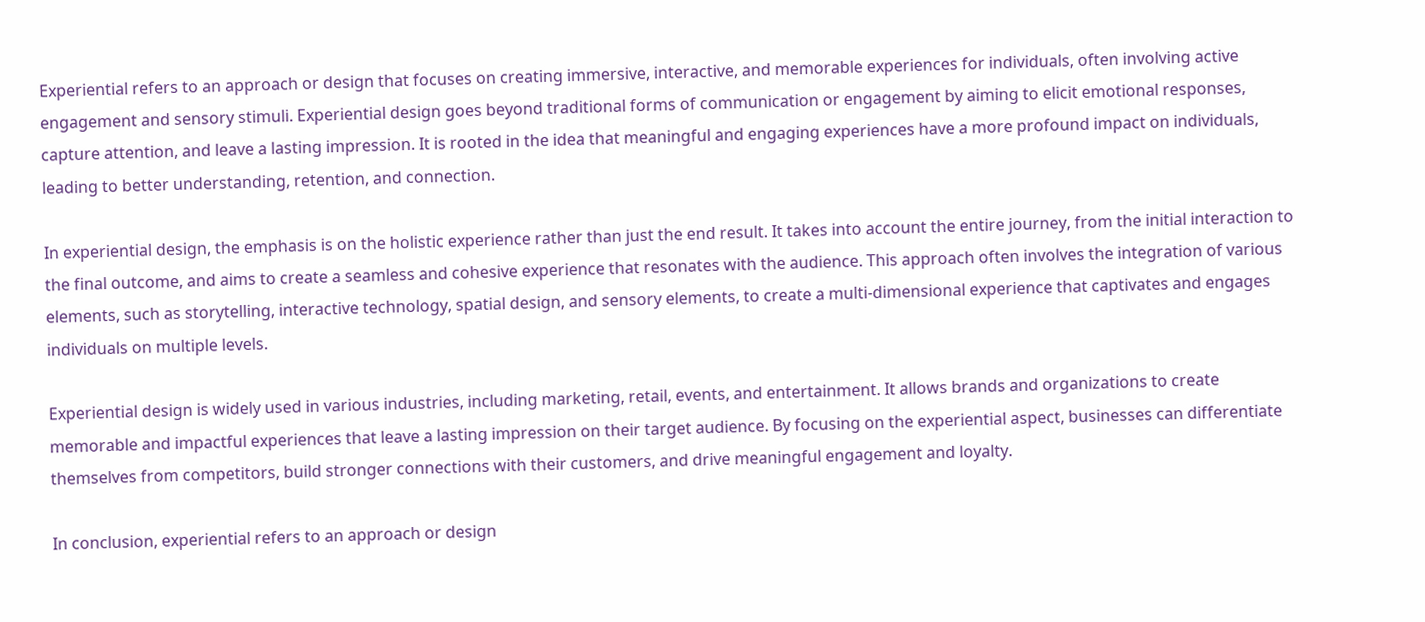Experiential refers to an approach or design that focuses on creating immersive, interactive, and memorable experiences for individuals, often involving active engagement and sensory stimuli. Experiential design goes beyond traditional forms of communication or engagement by aiming to elicit emotional responses, capture attention, and leave a lasting impression. It is rooted in the idea that meaningful and engaging experiences have a more profound impact on individuals, leading to better understanding, retention, and connection.

In experiential design, the emphasis is on the holistic experience rather than just the end result. It takes into account the entire journey, from the initial interaction to the final outcome, and aims to create a seamless and cohesive experience that resonates with the audience. This approach often involves the integration of various elements, such as storytelling, interactive technology, spatial design, and sensory elements, to create a multi-dimensional experience that captivates and engages individuals on multiple levels.

Experiential design is widely used in various industries, including marketing, retail, events, and entertainment. It allows brands and organizations to create memorable and impactful experiences that leave a lasting impression on their target audience. By focusing on the experiential aspect, businesses can differentiate themselves from competitors, build stronger connections with their customers, and drive meaningful engagement and loyalty.

In conclusion, experiential refers to an approach or design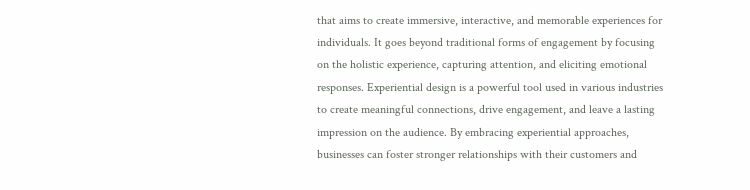that aims to create immersive, interactive, and memorable experiences for individuals. It goes beyond traditional forms of engagement by focusing on the holistic experience, capturing attention, and eliciting emotional responses. Experiential design is a powerful tool used in various industries to create meaningful connections, drive engagement, and leave a lasting impression on the audience. By embracing experiential approaches, businesses can foster stronger relationships with their customers and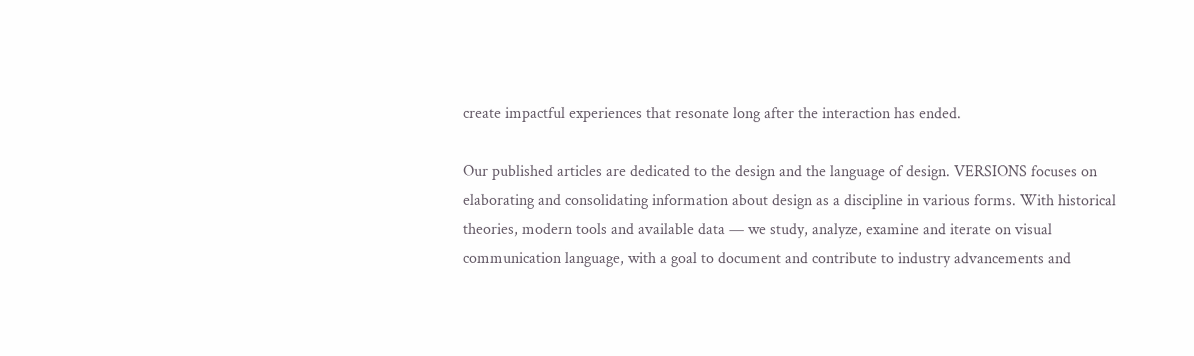create impactful experiences that resonate long after the interaction has ended.

Our published articles are dedicated to the design and the language of design. VERSIONS focuses on elaborating and consolidating information about design as a discipline in various forms. With historical theories, modern tools and available data — we study, analyze, examine and iterate on visual communication language, with a goal to document and contribute to industry advancements and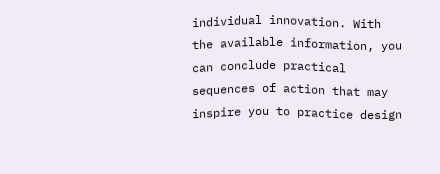individual innovation. With the available information, you can conclude practical sequences of action that may inspire you to practice design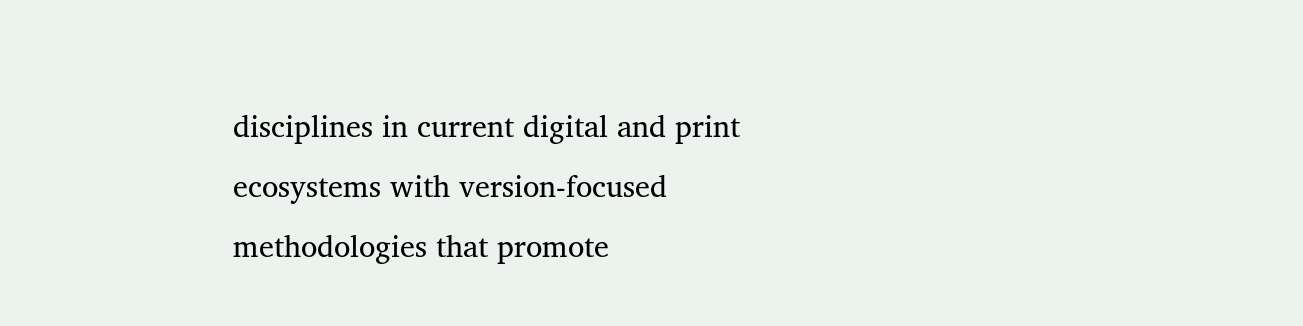disciplines in current digital and print ecosystems with version-focused methodologies that promote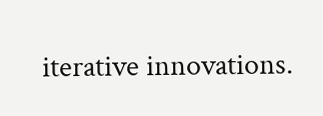iterative innovations.